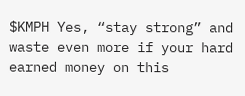$KMPH Yes, “stay strong” and waste even more if your hard earned money on this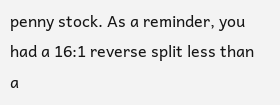penny stock. As a reminder, you had a 16:1 reverse split less than a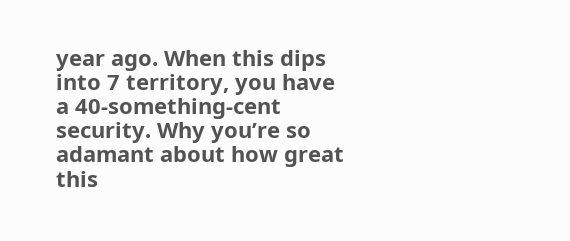year ago. When this dips into 7 territory, you have a 40-something-cent security. Why you’re so adamant about how great this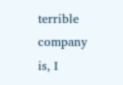terrible company is, I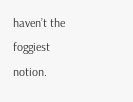haven’t the foggiest notion.